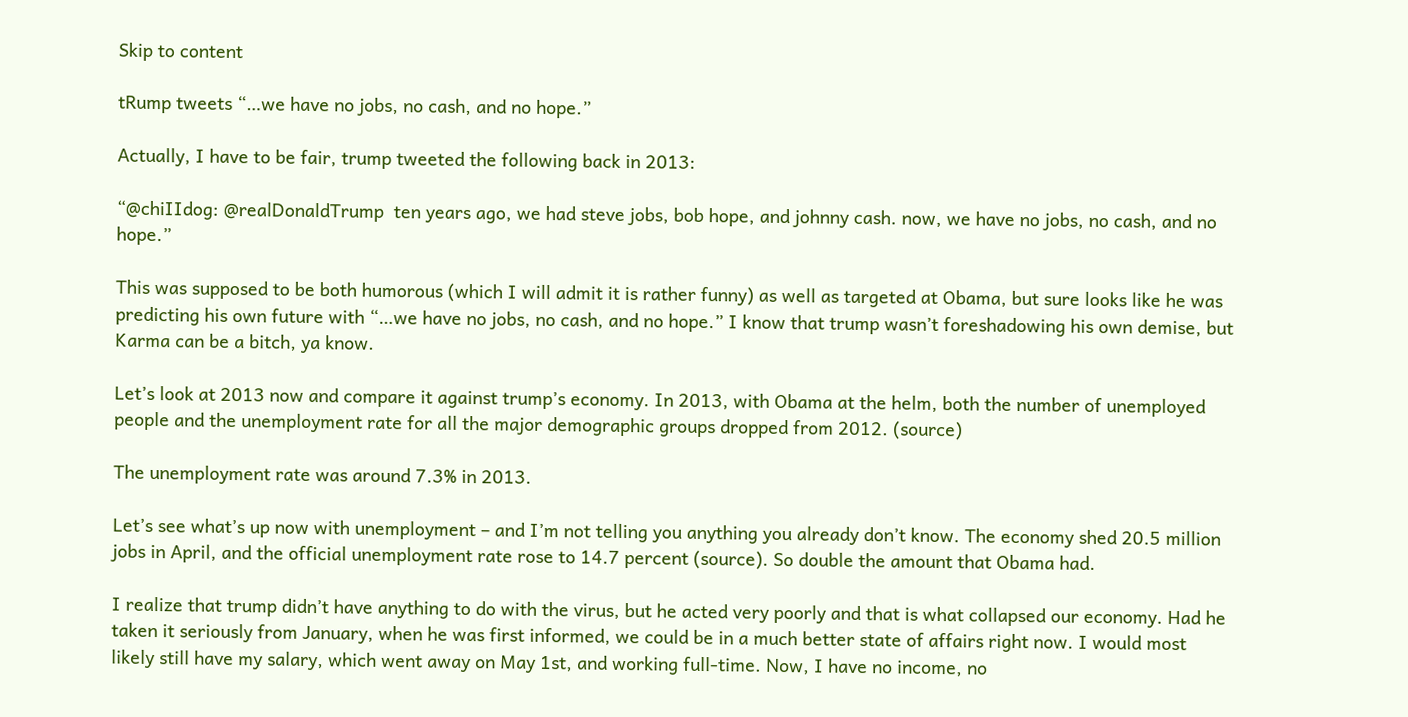Skip to content

tRump tweets “…we have no jobs, no cash, and no hope.”

Actually, I have to be fair, trump tweeted the following back in 2013:

“@chiIIdog: @realDonaldTrump  ten years ago, we had steve jobs, bob hope, and johnny cash. now, we have no jobs, no cash, and no hope.”

This was supposed to be both humorous (which I will admit it is rather funny) as well as targeted at Obama, but sure looks like he was predicting his own future with “…we have no jobs, no cash, and no hope.” I know that trump wasn’t foreshadowing his own demise, but Karma can be a bitch, ya know.

Let’s look at 2013 now and compare it against trump’s economy. In 2013, with Obama at the helm, both the number of unemployed people and the unemployment rate for all the major demographic groups dropped from 2012. (source)

The unemployment rate was around 7.3% in 2013.

Let’s see what’s up now with unemployment – and I’m not telling you anything you already don’t know. The economy shed 20.5 million jobs in April, and the official unemployment rate rose to 14.7 percent (source). So double the amount that Obama had.

I realize that trump didn’t have anything to do with the virus, but he acted very poorly and that is what collapsed our economy. Had he taken it seriously from January, when he was first informed, we could be in a much better state of affairs right now. I would most likely still have my salary, which went away on May 1st, and working full-time. Now, I have no income, no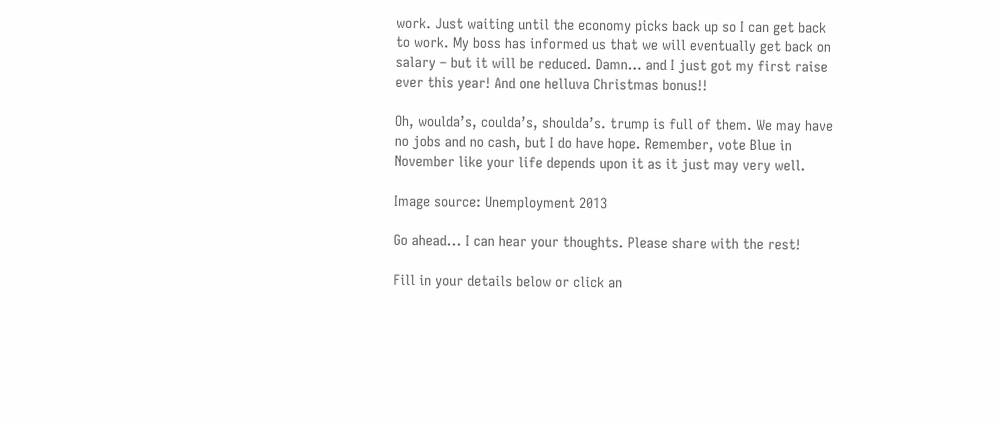work. Just waiting until the economy picks back up so I can get back to work. My boss has informed us that we will eventually get back on salary – but it will be reduced. Damn… and I just got my first raise ever this year! And one helluva Christmas bonus!!

Oh, woulda’s, coulda’s, shoulda’s. trump is full of them. We may have no jobs and no cash, but I do have hope. Remember, vote Blue in November like your life depends upon it as it just may very well.

Image source: Unemployment 2013

Go ahead... I can hear your thoughts. Please share with the rest!

Fill in your details below or click an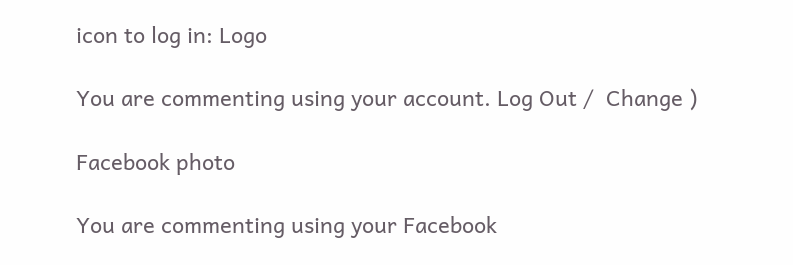icon to log in: Logo

You are commenting using your account. Log Out /  Change )

Facebook photo

You are commenting using your Facebook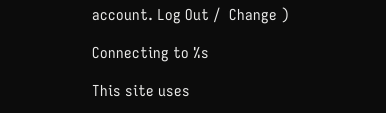account. Log Out /  Change )

Connecting to %s

This site uses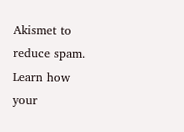Akismet to reduce spam. Learn how your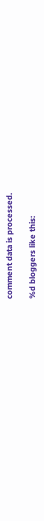comment data is processed.

%d bloggers like this: